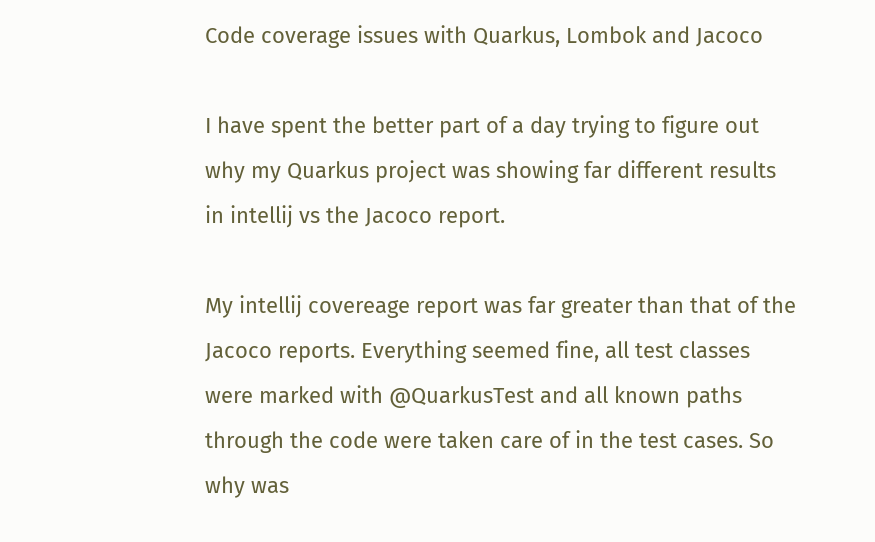Code coverage issues with Quarkus, Lombok and Jacoco

I have spent the better part of a day trying to figure out why my Quarkus project was showing far different results in intellij vs the Jacoco report.

My intellij covereage report was far greater than that of the Jacoco reports. Everything seemed fine, all test classes were marked with @QuarkusTest and all known paths through the code were taken care of in the test cases. So why was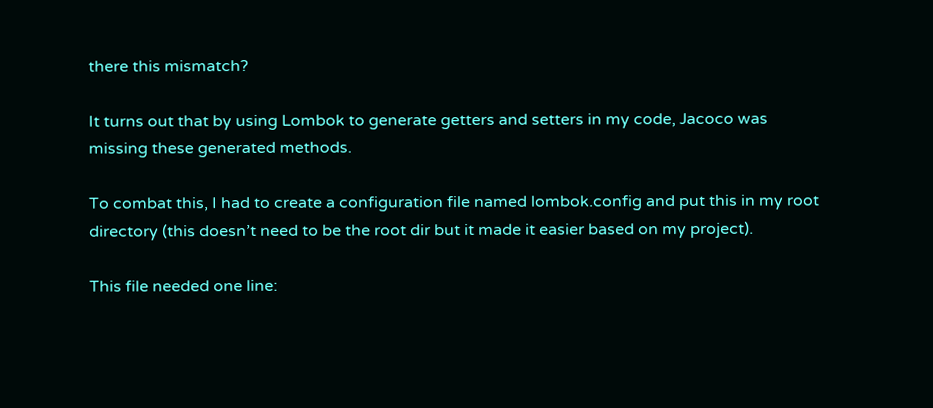there this mismatch?

It turns out that by using Lombok to generate getters and setters in my code, Jacoco was missing these generated methods.

To combat this, I had to create a configuration file named lombok.config and put this in my root directory (this doesn’t need to be the root dir but it made it easier based on my project).

This file needed one line: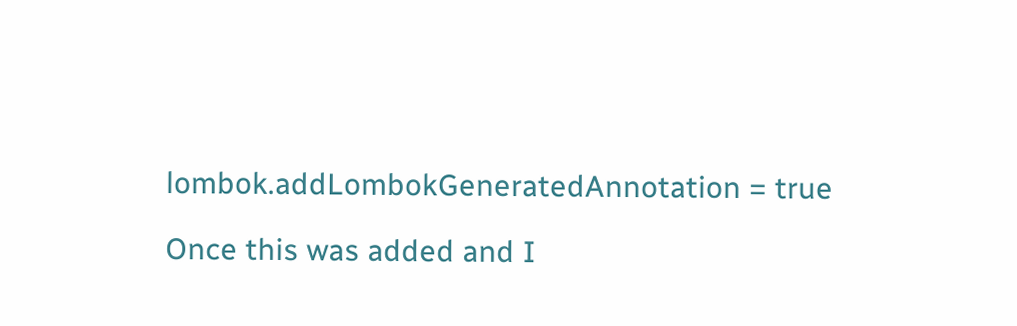lombok.addLombokGeneratedAnnotation = true

Once this was added and I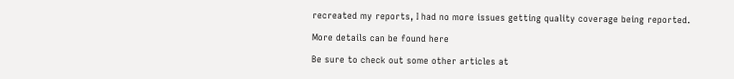recreated my reports, I had no more issues getting quality coverage being reported.

More details can be found here

Be sure to check out some other articles at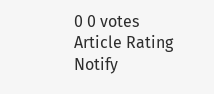0 0 votes
Article Rating
Notify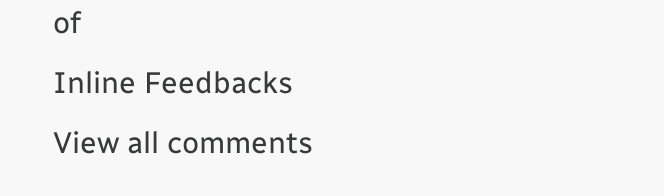of
Inline Feedbacks
View all comments